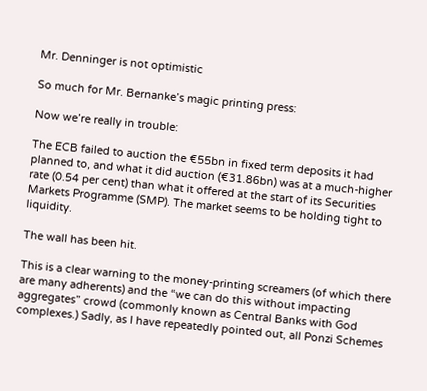Mr. Denninger is not optimistic

So much for Mr. Bernanke’s magic printing press:

Now we’re really in trouble:

The ECB failed to auction the €55bn in fixed term deposits it had planned to, and what it did auction (€31.86bn) was at a much-higher rate (0.54 per cent) than what it offered at the start of its Securities Markets Programme (SMP). The market seems to be holding tight to liquidity.

The wall has been hit.

This is a clear warning to the money-printing screamers (of which there are many adherents) and the “we can do this without impacting aggregates” crowd (commonly known as Central Banks with God complexes.) Sadly, as I have repeatedly pointed out, all Ponzi Schemes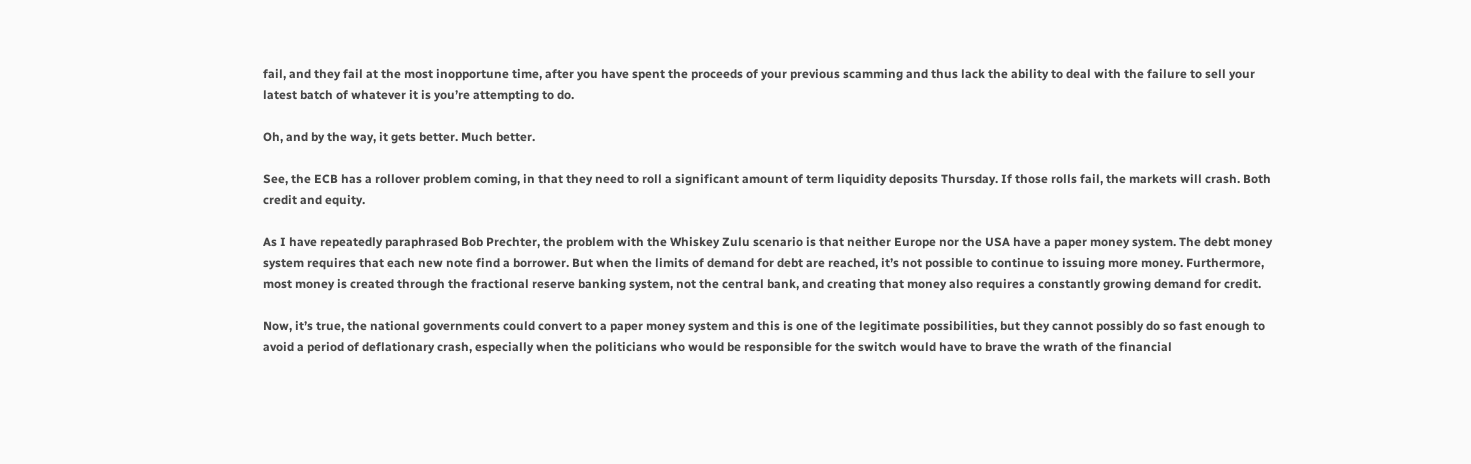fail, and they fail at the most inopportune time, after you have spent the proceeds of your previous scamming and thus lack the ability to deal with the failure to sell your latest batch of whatever it is you’re attempting to do.

Oh, and by the way, it gets better. Much better.

See, the ECB has a rollover problem coming, in that they need to roll a significant amount of term liquidity deposits Thursday. If those rolls fail, the markets will crash. Both credit and equity.

As I have repeatedly paraphrased Bob Prechter, the problem with the Whiskey Zulu scenario is that neither Europe nor the USA have a paper money system. The debt money system requires that each new note find a borrower. But when the limits of demand for debt are reached, it’s not possible to continue to issuing more money. Furthermore, most money is created through the fractional reserve banking system, not the central bank, and creating that money also requires a constantly growing demand for credit.

Now, it’s true, the national governments could convert to a paper money system and this is one of the legitimate possibilities, but they cannot possibly do so fast enough to avoid a period of deflationary crash, especially when the politicians who would be responsible for the switch would have to brave the wrath of the financial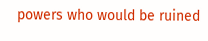powers who would be ruined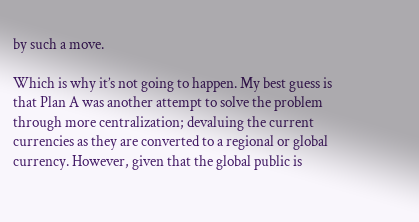by such a move.

Which is why it’s not going to happen. My best guess is that Plan A was another attempt to solve the problem through more centralization; devaluing the current currencies as they are converted to a regional or global currency. However, given that the global public is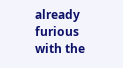already furious with the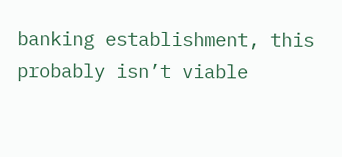banking establishment, this probably isn’t viable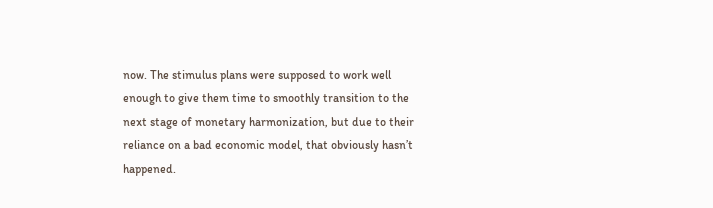now. The stimulus plans were supposed to work well enough to give them time to smoothly transition to the next stage of monetary harmonization, but due to their reliance on a bad economic model, that obviously hasn’t happened.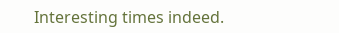Interesting times indeed.